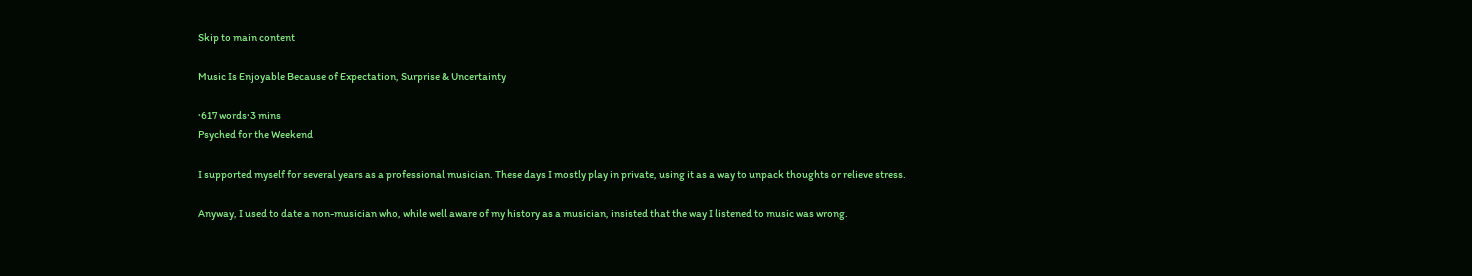Skip to main content

Music Is Enjoyable Because of Expectation, Surprise & Uncertainty

·617 words·3 mins
Psyched for the Weekend

I supported myself for several years as a professional musician. These days I mostly play in private, using it as a way to unpack thoughts or relieve stress.

Anyway, I used to date a non-musician who, while well aware of my history as a musician, insisted that the way I listened to music was wrong.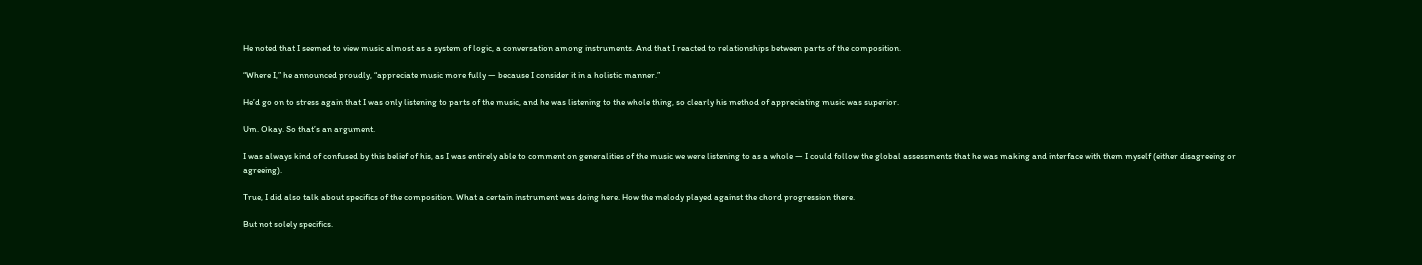He noted that I seemed to view music almost as a system of logic, a conversation among instruments. And that I reacted to relationships between parts of the composition.

“Where I,” he announced proudly, “appreciate music more fully — because I consider it in a holistic manner.”

He’d go on to stress again that I was only listening to parts of the music, and he was listening to the whole thing, so clearly his method of appreciating music was superior.

Um. Okay. So that’s an argument.

I was always kind of confused by this belief of his, as I was entirely able to comment on generalities of the music we were listening to as a whole — I could follow the global assessments that he was making and interface with them myself (either disagreeing or agreeing).

True, I did also talk about specifics of the composition. What a certain instrument was doing here. How the melody played against the chord progression there.

But not solely specifics.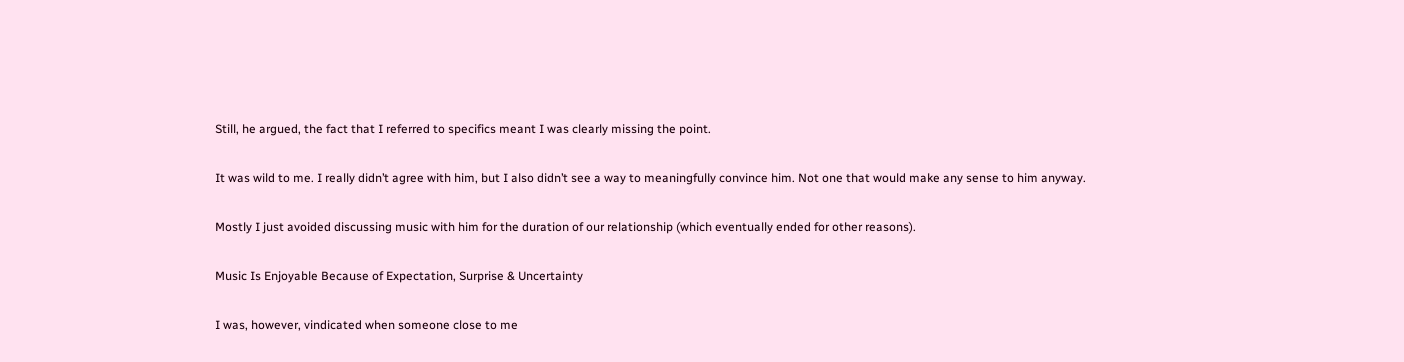Still, he argued, the fact that I referred to specifics meant I was clearly missing the point.

It was wild to me. I really didn’t agree with him, but I also didn’t see a way to meaningfully convince him. Not one that would make any sense to him anyway.

Mostly I just avoided discussing music with him for the duration of our relationship (which eventually ended for other reasons).

Music Is Enjoyable Because of Expectation, Surprise & Uncertainty

I was, however, vindicated when someone close to me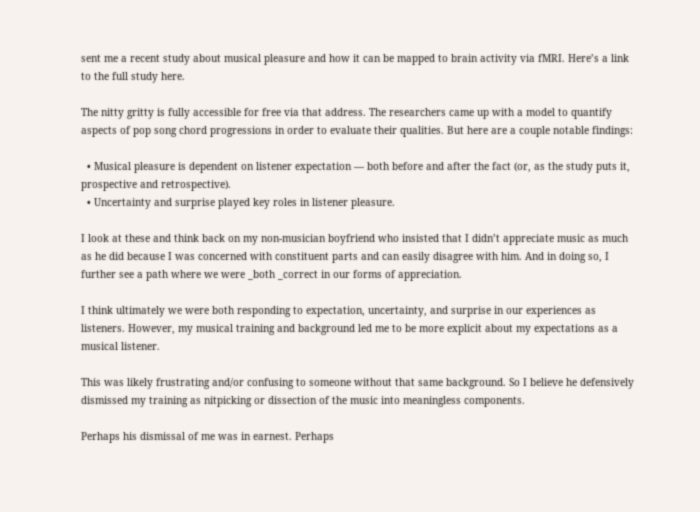sent me a recent study about musical pleasure and how it can be mapped to brain activity via fMRI. Here’s a link to the full study here.

The nitty gritty is fully accessible for free via that address. The researchers came up with a model to quantify aspects of pop song chord progressions in order to evaluate their qualities. But here are a couple notable findings:

  • Musical pleasure is dependent on listener expectation — both before and after the fact (or, as the study puts it, prospective and retrospective).
  • Uncertainty and surprise played key roles in listener pleasure.

I look at these and think back on my non-musician boyfriend who insisted that I didn’t appreciate music as much as he did because I was concerned with constituent parts and can easily disagree with him. And in doing so, I further see a path where we were _both _correct in our forms of appreciation.

I think ultimately we were both responding to expectation, uncertainty, and surprise in our experiences as listeners. However, my musical training and background led me to be more explicit about my expectations as a musical listener.

This was likely frustrating and/or confusing to someone without that same background. So I believe he defensively dismissed my training as nitpicking or dissection of the music into meaningless components.

Perhaps his dismissal of me was in earnest. Perhaps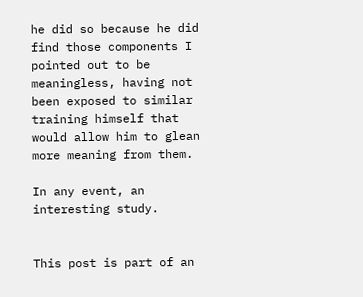he did so because he did find those components I pointed out to be meaningless, having not been exposed to similar training himself that would allow him to glean more meaning from them.

In any event, an interesting study.


This post is part of an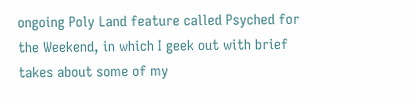ongoing Poly Land feature called Psyched for the Weekend, in which I geek out with brief takes about some of my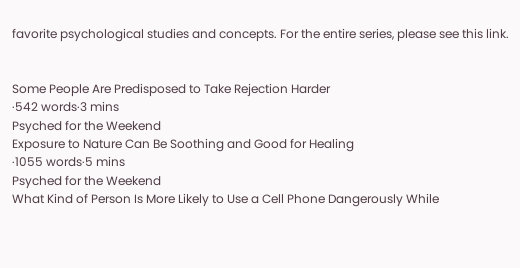favorite psychological studies and concepts. For the entire series, please see this link.


Some People Are Predisposed to Take Rejection Harder
·542 words·3 mins
Psyched for the Weekend
Exposure to Nature Can Be Soothing and Good for Healing
·1055 words·5 mins
Psyched for the Weekend
What Kind of Person Is More Likely to Use a Cell Phone Dangerously While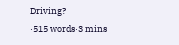Driving?
·515 words·3 mins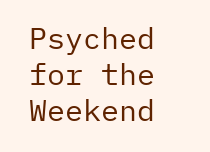Psyched for the Weekend